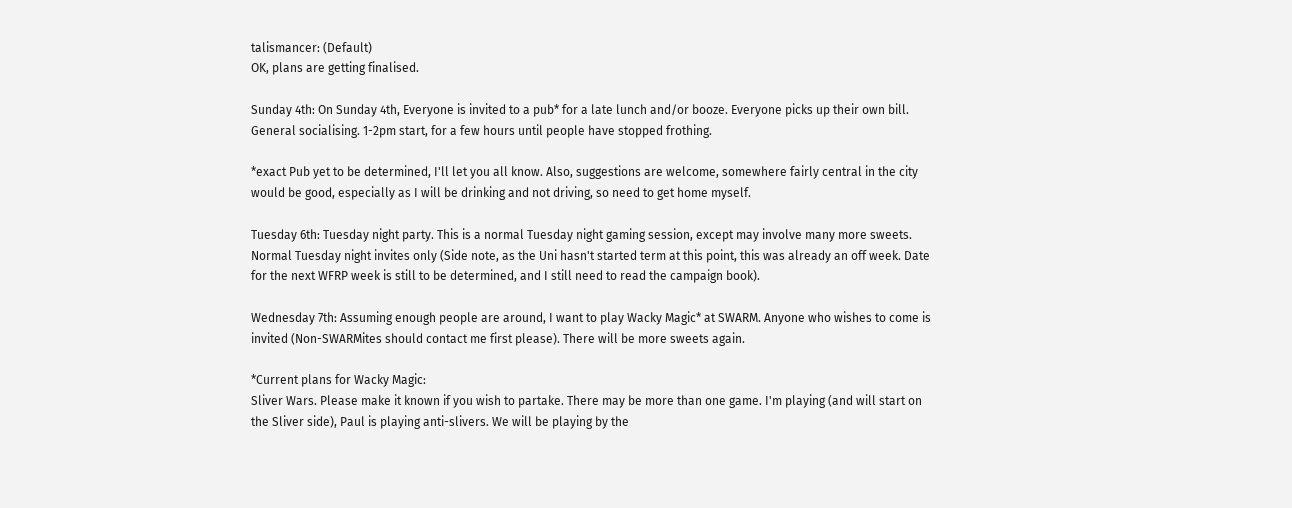talismancer: (Default)
OK, plans are getting finalised.

Sunday 4th: On Sunday 4th, Everyone is invited to a pub* for a late lunch and/or booze. Everyone picks up their own bill. General socialising. 1-2pm start, for a few hours until people have stopped frothing.

*exact Pub yet to be determined, I'll let you all know. Also, suggestions are welcome, somewhere fairly central in the city would be good, especially as I will be drinking and not driving, so need to get home myself.

Tuesday 6th: Tuesday night party. This is a normal Tuesday night gaming session, except may involve many more sweets. Normal Tuesday night invites only (Side note, as the Uni hasn't started term at this point, this was already an off week. Date for the next WFRP week is still to be determined, and I still need to read the campaign book).

Wednesday 7th: Assuming enough people are around, I want to play Wacky Magic* at SWARM. Anyone who wishes to come is invited (Non-SWARMites should contact me first please). There will be more sweets again.

*Current plans for Wacky Magic:
Sliver Wars. Please make it known if you wish to partake. There may be more than one game. I'm playing (and will start on the Sliver side), Paul is playing anti-slivers. We will be playing by the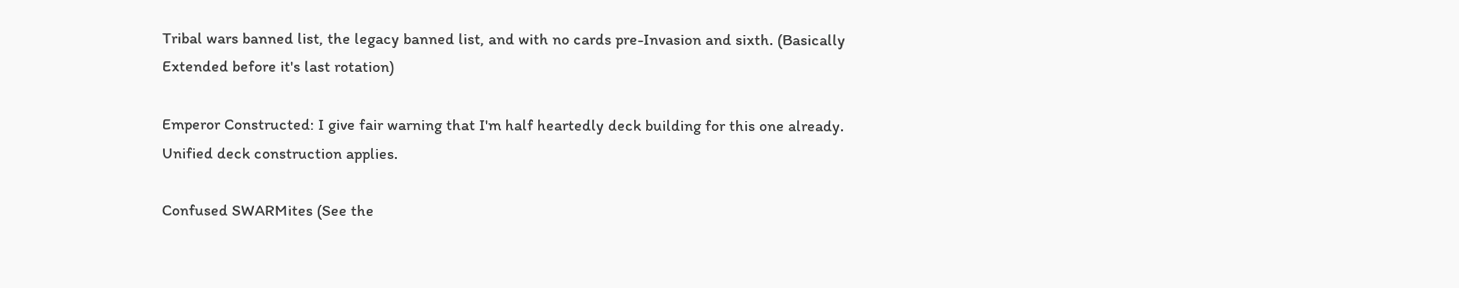Tribal wars banned list, the legacy banned list, and with no cards pre-Invasion and sixth. (Basically Extended before it's last rotation)

Emperor Constructed: I give fair warning that I'm half heartedly deck building for this one already. Unified deck construction applies.

Confused SWARMites (See the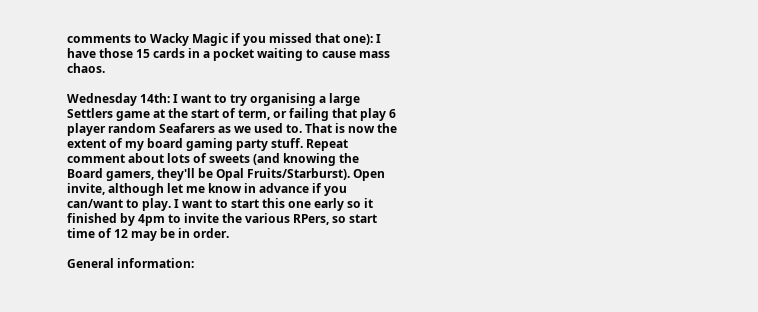comments to Wacky Magic if you missed that one): I have those 15 cards in a pocket waiting to cause mass chaos.

Wednesday 14th: I want to try organising a large Settlers game at the start of term, or failing that play 6 player random Seafarers as we used to. That is now the extent of my board gaming party stuff. Repeat comment about lots of sweets (and knowing the Board gamers, they'll be Opal Fruits/Starburst). Open invite, although let me know in advance if you can/want to play. I want to start this one early so it finished by 4pm to invite the various RPers, so start time of 12 may be in order.

General information: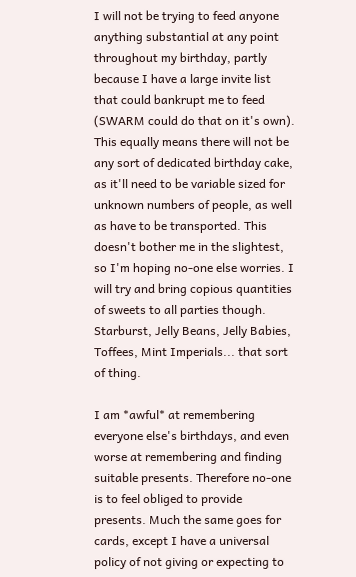I will not be trying to feed anyone anything substantial at any point throughout my birthday, partly because I have a large invite list that could bankrupt me to feed (SWARM could do that on it's own). This equally means there will not be any sort of dedicated birthday cake, as it'll need to be variable sized for unknown numbers of people, as well as have to be transported. This doesn't bother me in the slightest, so I'm hoping no-one else worries. I will try and bring copious quantities of sweets to all parties though. Starburst, Jelly Beans, Jelly Babies, Toffees, Mint Imperials... that sort of thing.

I am *awful* at remembering everyone else's birthdays, and even worse at remembering and finding suitable presents. Therefore no-one is to feel obliged to provide presents. Much the same goes for cards, except I have a universal policy of not giving or expecting to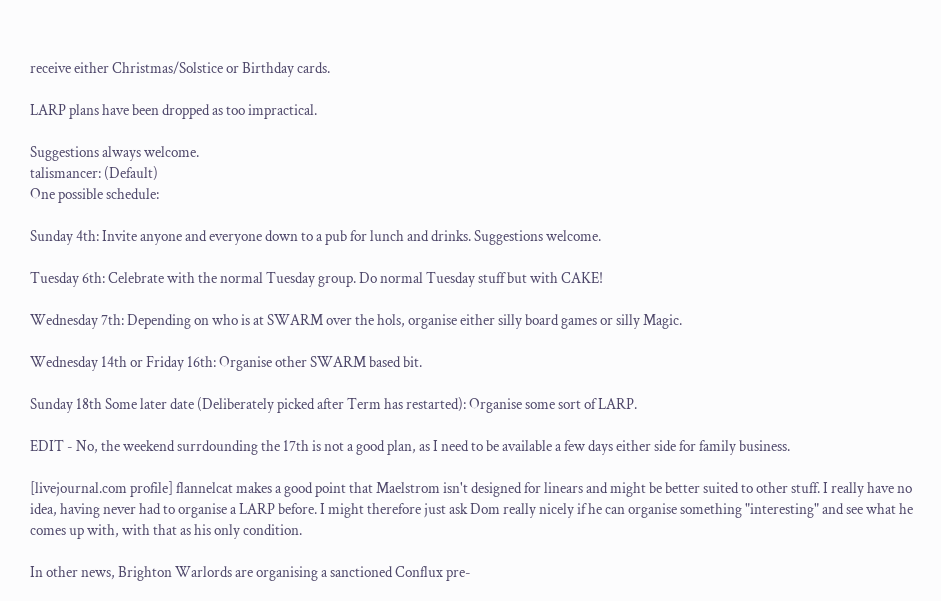receive either Christmas/Solstice or Birthday cards.

LARP plans have been dropped as too impractical.

Suggestions always welcome.
talismancer: (Default)
One possible schedule:

Sunday 4th: Invite anyone and everyone down to a pub for lunch and drinks. Suggestions welcome.

Tuesday 6th: Celebrate with the normal Tuesday group. Do normal Tuesday stuff but with CAKE!

Wednesday 7th: Depending on who is at SWARM over the hols, organise either silly board games or silly Magic.

Wednesday 14th or Friday 16th: Organise other SWARM based bit.

Sunday 18th Some later date (Deliberately picked after Term has restarted): Organise some sort of LARP.

EDIT - No, the weekend surrdounding the 17th is not a good plan, as I need to be available a few days either side for family business.

[livejournal.com profile] flannelcat makes a good point that Maelstrom isn't designed for linears and might be better suited to other stuff. I really have no idea, having never had to organise a LARP before. I might therefore just ask Dom really nicely if he can organise something "interesting" and see what he comes up with, with that as his only condition.

In other news, Brighton Warlords are organising a sanctioned Conflux pre-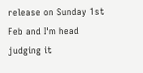release on Sunday 1st Feb and I'm head judging it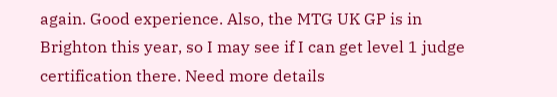again. Good experience. Also, the MTG UK GP is in Brighton this year, so I may see if I can get level 1 judge certification there. Need more details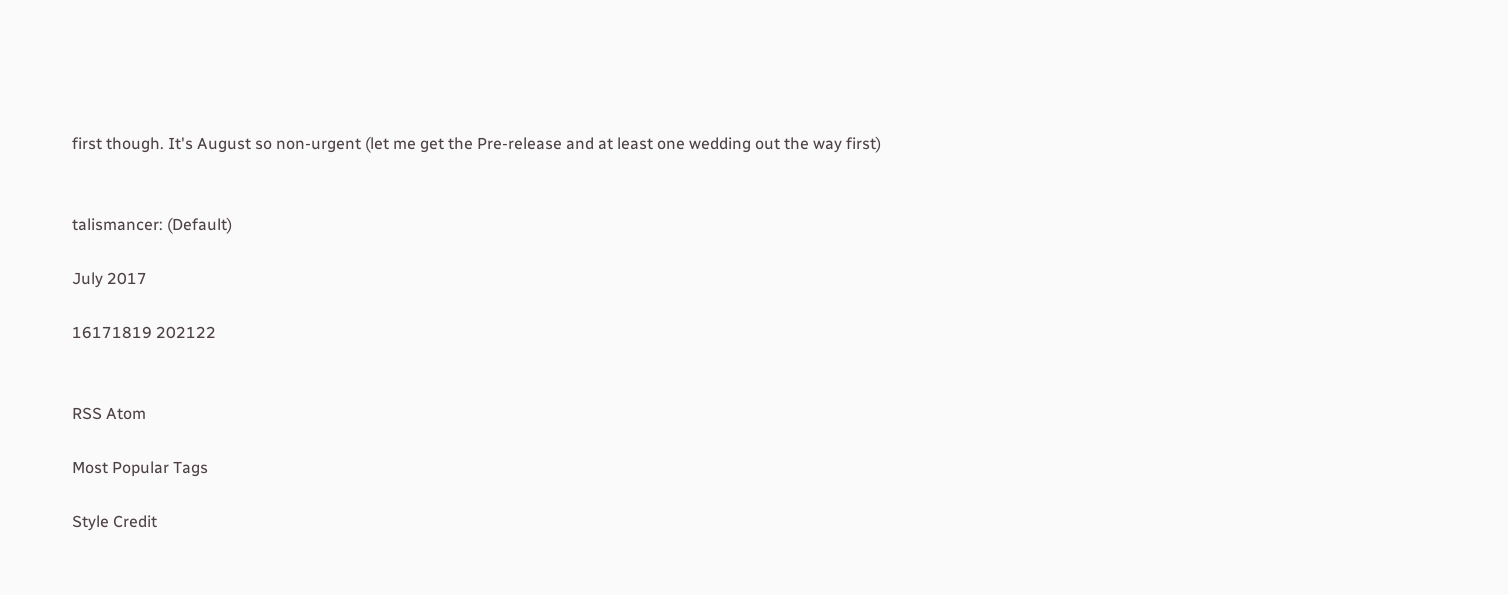first though. It's August so non-urgent (let me get the Pre-release and at least one wedding out the way first)


talismancer: (Default)

July 2017

16171819 202122


RSS Atom

Most Popular Tags

Style Credit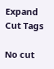Expand Cut Tags

No cut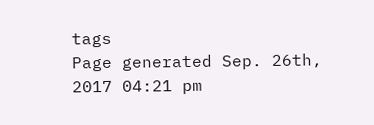tags
Page generated Sep. 26th, 2017 04:21 pm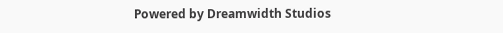Powered by Dreamwidth Studios